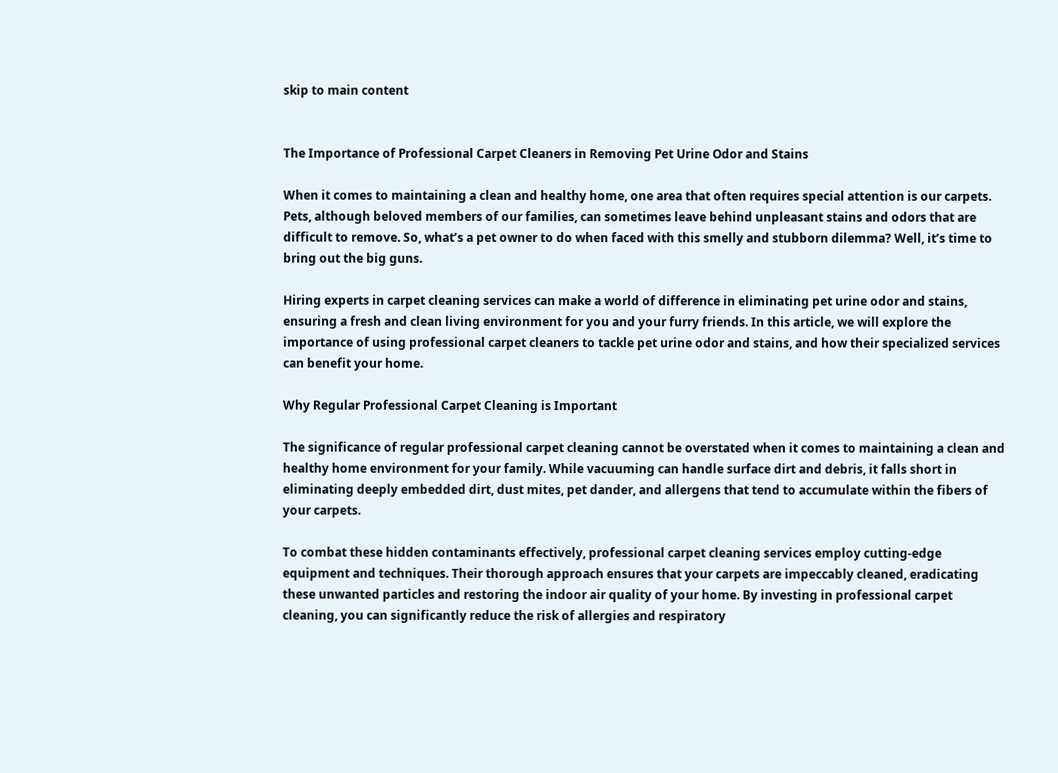skip to main content


The Importance of Professional Carpet Cleaners in Removing Pet Urine Odor and Stains

When it comes to maintaining a clean and healthy home, one area that often requires special attention is our carpets. Pets, although beloved members of our families, can sometimes leave behind unpleasant stains and odors that are difficult to remove. So, what’s a pet owner to do when faced with this smelly and stubborn dilemma? Well, it’s time to bring out the big guns.

Hiring experts in carpet cleaning services can make a world of difference in eliminating pet urine odor and stains, ensuring a fresh and clean living environment for you and your furry friends. In this article, we will explore the importance of using professional carpet cleaners to tackle pet urine odor and stains, and how their specialized services can benefit your home.

Why Regular Professional Carpet Cleaning is Important

The significance of regular professional carpet cleaning cannot be overstated when it comes to maintaining a clean and healthy home environment for your family. While vacuuming can handle surface dirt and debris, it falls short in eliminating deeply embedded dirt, dust mites, pet dander, and allergens that tend to accumulate within the fibers of your carpets.

To combat these hidden contaminants effectively, professional carpet cleaning services employ cutting-edge equipment and techniques. Their thorough approach ensures that your carpets are impeccably cleaned, eradicating these unwanted particles and restoring the indoor air quality of your home. By investing in professional carpet cleaning, you can significantly reduce the risk of allergies and respiratory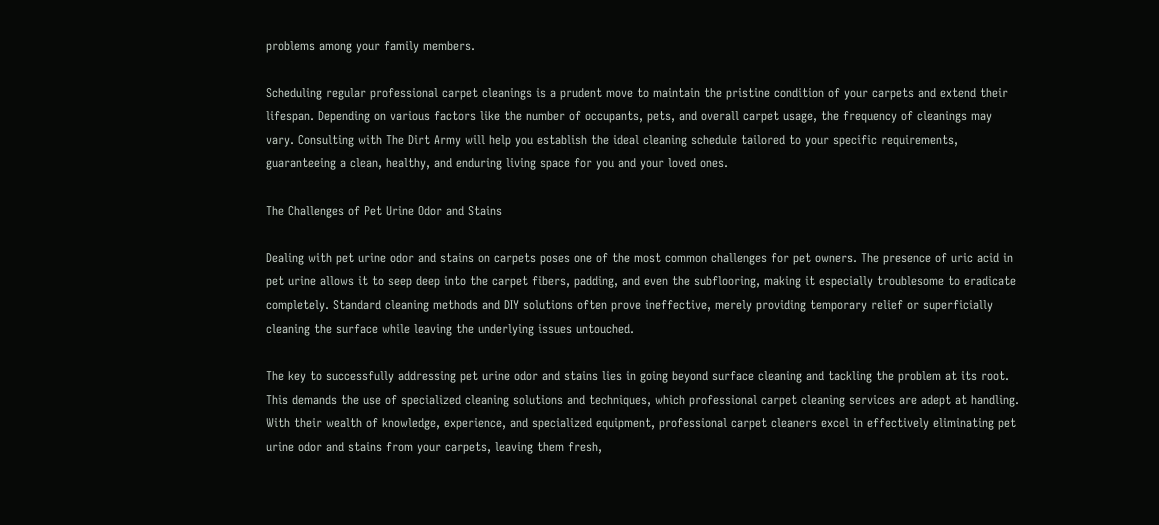problems among your family members.

Scheduling regular professional carpet cleanings is a prudent move to maintain the pristine condition of your carpets and extend their lifespan. Depending on various factors like the number of occupants, pets, and overall carpet usage, the frequency of cleanings may vary. Consulting with The Dirt Army will help you establish the ideal cleaning schedule tailored to your specific requirements, guaranteeing a clean, healthy, and enduring living space for you and your loved ones.

The Challenges of Pet Urine Odor and Stains

Dealing with pet urine odor and stains on carpets poses one of the most common challenges for pet owners. The presence of uric acid in pet urine allows it to seep deep into the carpet fibers, padding, and even the subflooring, making it especially troublesome to eradicate completely. Standard cleaning methods and DIY solutions often prove ineffective, merely providing temporary relief or superficially cleaning the surface while leaving the underlying issues untouched.

The key to successfully addressing pet urine odor and stains lies in going beyond surface cleaning and tackling the problem at its root. This demands the use of specialized cleaning solutions and techniques, which professional carpet cleaning services are adept at handling. With their wealth of knowledge, experience, and specialized equipment, professional carpet cleaners excel in effectively eliminating pet urine odor and stains from your carpets, leaving them fresh,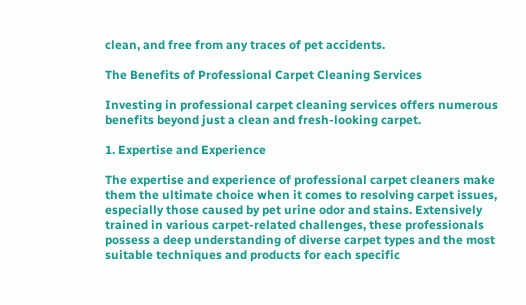clean, and free from any traces of pet accidents.

The Benefits of Professional Carpet Cleaning Services

Investing in professional carpet cleaning services offers numerous benefits beyond just a clean and fresh-looking carpet.

1. Expertise and Experience

The expertise and experience of professional carpet cleaners make them the ultimate choice when it comes to resolving carpet issues, especially those caused by pet urine odor and stains. Extensively trained in various carpet-related challenges, these professionals possess a deep understanding of diverse carpet types and the most suitable techniques and products for each specific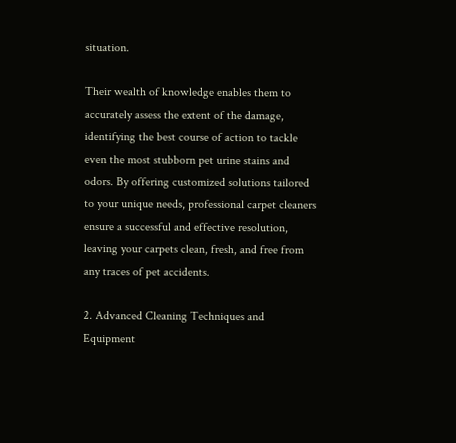situation.

Their wealth of knowledge enables them to accurately assess the extent of the damage, identifying the best course of action to tackle even the most stubborn pet urine stains and odors. By offering customized solutions tailored to your unique needs, professional carpet cleaners ensure a successful and effective resolution, leaving your carpets clean, fresh, and free from any traces of pet accidents.

2. Advanced Cleaning Techniques and Equipment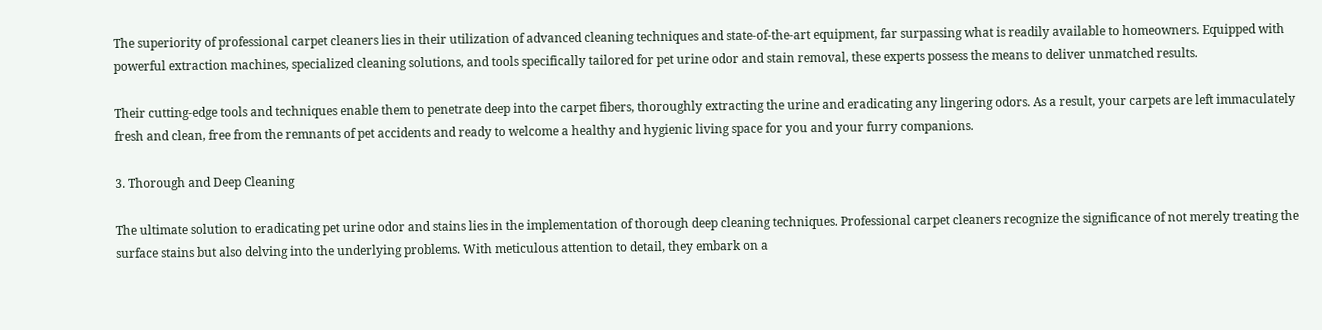The superiority of professional carpet cleaners lies in their utilization of advanced cleaning techniques and state-of-the-art equipment, far surpassing what is readily available to homeowners. Equipped with powerful extraction machines, specialized cleaning solutions, and tools specifically tailored for pet urine odor and stain removal, these experts possess the means to deliver unmatched results.

Their cutting-edge tools and techniques enable them to penetrate deep into the carpet fibers, thoroughly extracting the urine and eradicating any lingering odors. As a result, your carpets are left immaculately fresh and clean, free from the remnants of pet accidents and ready to welcome a healthy and hygienic living space for you and your furry companions.

3. Thorough and Deep Cleaning

The ultimate solution to eradicating pet urine odor and stains lies in the implementation of thorough deep cleaning techniques. Professional carpet cleaners recognize the significance of not merely treating the surface stains but also delving into the underlying problems. With meticulous attention to detail, they embark on a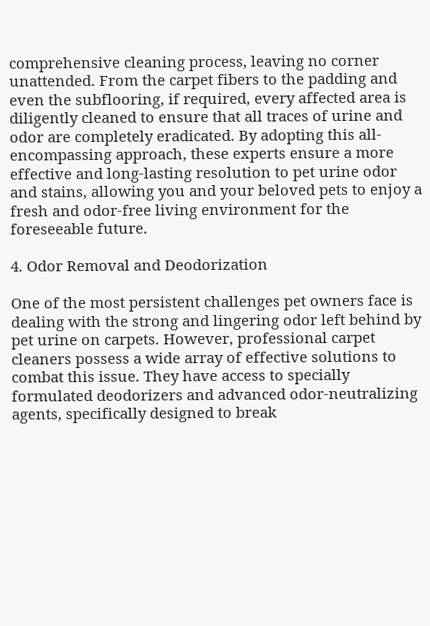comprehensive cleaning process, leaving no corner unattended. From the carpet fibers to the padding and even the subflooring, if required, every affected area is diligently cleaned to ensure that all traces of urine and odor are completely eradicated. By adopting this all-encompassing approach, these experts ensure a more effective and long-lasting resolution to pet urine odor and stains, allowing you and your beloved pets to enjoy a fresh and odor-free living environment for the foreseeable future.

4. Odor Removal and Deodorization

One of the most persistent challenges pet owners face is dealing with the strong and lingering odor left behind by pet urine on carpets. However, professional carpet cleaners possess a wide array of effective solutions to combat this issue. They have access to specially formulated deodorizers and advanced odor-neutralizing agents, specifically designed to break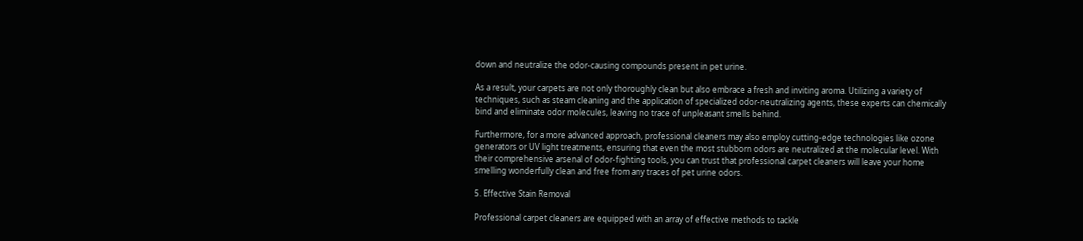down and neutralize the odor-causing compounds present in pet urine.

As a result, your carpets are not only thoroughly clean but also embrace a fresh and inviting aroma. Utilizing a variety of techniques, such as steam cleaning and the application of specialized odor-neutralizing agents, these experts can chemically bind and eliminate odor molecules, leaving no trace of unpleasant smells behind.

Furthermore, for a more advanced approach, professional cleaners may also employ cutting-edge technologies like ozone generators or UV light treatments, ensuring that even the most stubborn odors are neutralized at the molecular level. With their comprehensive arsenal of odor-fighting tools, you can trust that professional carpet cleaners will leave your home smelling wonderfully clean and free from any traces of pet urine odors.

5. Effective Stain Removal

Professional carpet cleaners are equipped with an array of effective methods to tackle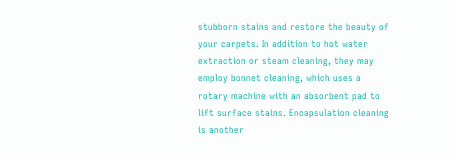stubborn stains and restore the beauty of your carpets. In addition to hot water extraction or steam cleaning, they may employ bonnet cleaning, which uses a rotary machine with an absorbent pad to lift surface stains. Encapsulation cleaning is another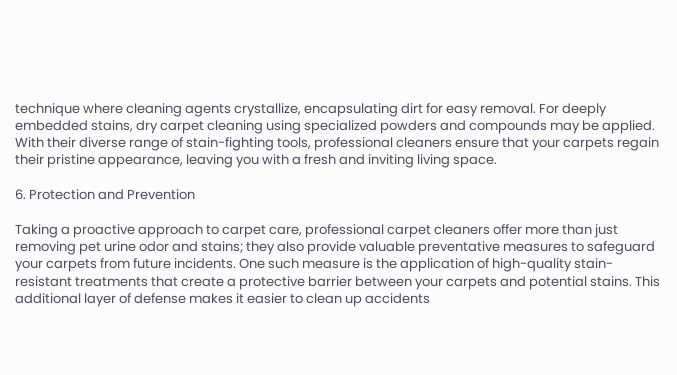technique where cleaning agents crystallize, encapsulating dirt for easy removal. For deeply embedded stains, dry carpet cleaning using specialized powders and compounds may be applied. With their diverse range of stain-fighting tools, professional cleaners ensure that your carpets regain their pristine appearance, leaving you with a fresh and inviting living space.

6. Protection and Prevention

Taking a proactive approach to carpet care, professional carpet cleaners offer more than just removing pet urine odor and stains; they also provide valuable preventative measures to safeguard your carpets from future incidents. One such measure is the application of high-quality stain-resistant treatments that create a protective barrier between your carpets and potential stains. This additional layer of defense makes it easier to clean up accidents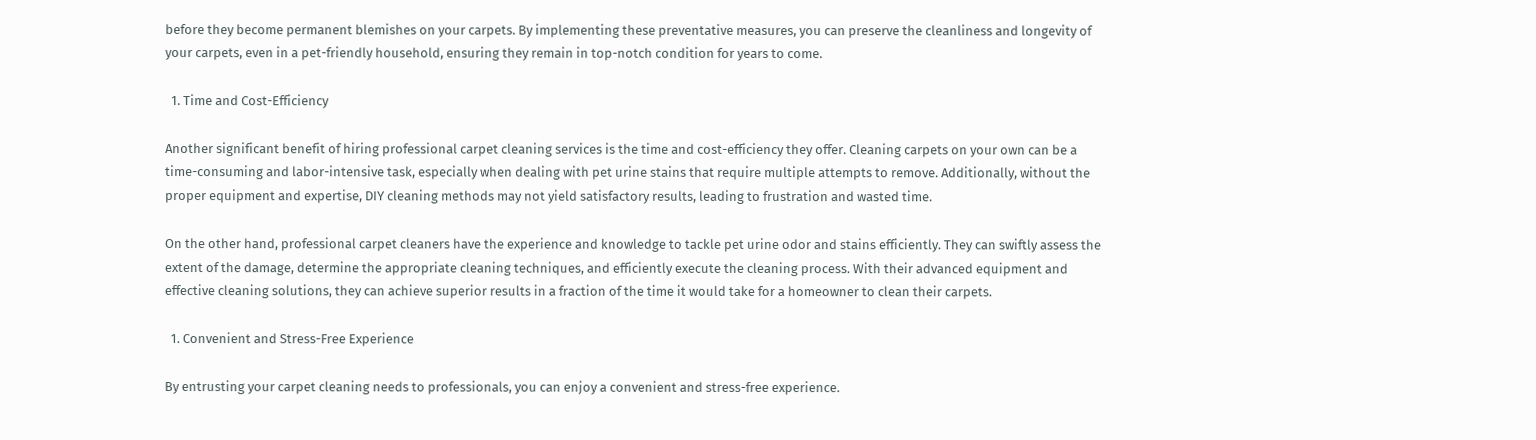before they become permanent blemishes on your carpets. By implementing these preventative measures, you can preserve the cleanliness and longevity of your carpets, even in a pet-friendly household, ensuring they remain in top-notch condition for years to come.

  1. Time and Cost-Efficiency

Another significant benefit of hiring professional carpet cleaning services is the time and cost-efficiency they offer. Cleaning carpets on your own can be a time-consuming and labor-intensive task, especially when dealing with pet urine stains that require multiple attempts to remove. Additionally, without the proper equipment and expertise, DIY cleaning methods may not yield satisfactory results, leading to frustration and wasted time.

On the other hand, professional carpet cleaners have the experience and knowledge to tackle pet urine odor and stains efficiently. They can swiftly assess the extent of the damage, determine the appropriate cleaning techniques, and efficiently execute the cleaning process. With their advanced equipment and effective cleaning solutions, they can achieve superior results in a fraction of the time it would take for a homeowner to clean their carpets.

  1. Convenient and Stress-Free Experience

By entrusting your carpet cleaning needs to professionals, you can enjoy a convenient and stress-free experience.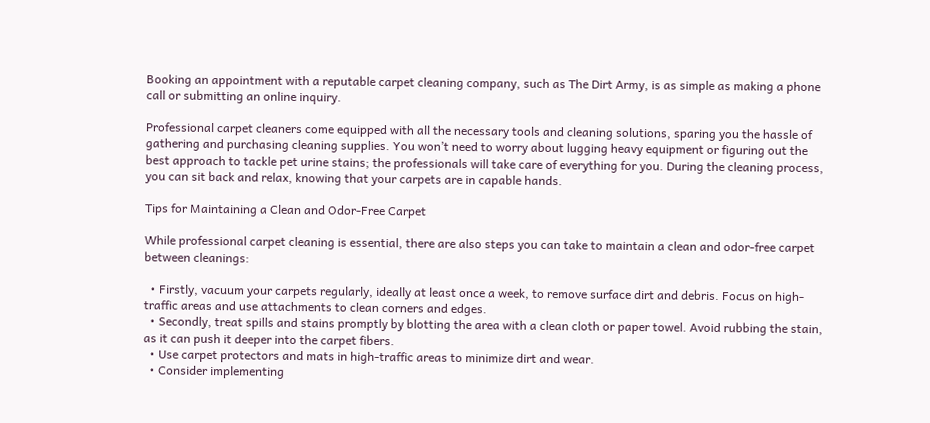Booking an appointment with a reputable carpet cleaning company, such as The Dirt Army, is as simple as making a phone call or submitting an online inquiry.

Professional carpet cleaners come equipped with all the necessary tools and cleaning solutions, sparing you the hassle of gathering and purchasing cleaning supplies. You won’t need to worry about lugging heavy equipment or figuring out the best approach to tackle pet urine stains; the professionals will take care of everything for you. During the cleaning process, you can sit back and relax, knowing that your carpets are in capable hands.

Tips for Maintaining a Clean and Odor-Free Carpet

While professional carpet cleaning is essential, there are also steps you can take to maintain a clean and odor-free carpet between cleanings:

  • Firstly, vacuum your carpets regularly, ideally at least once a week, to remove surface dirt and debris. Focus on high-traffic areas and use attachments to clean corners and edges.
  • Secondly, treat spills and stains promptly by blotting the area with a clean cloth or paper towel. Avoid rubbing the stain, as it can push it deeper into the carpet fibers.
  • Use carpet protectors and mats in high-traffic areas to minimize dirt and wear.
  • Consider implementing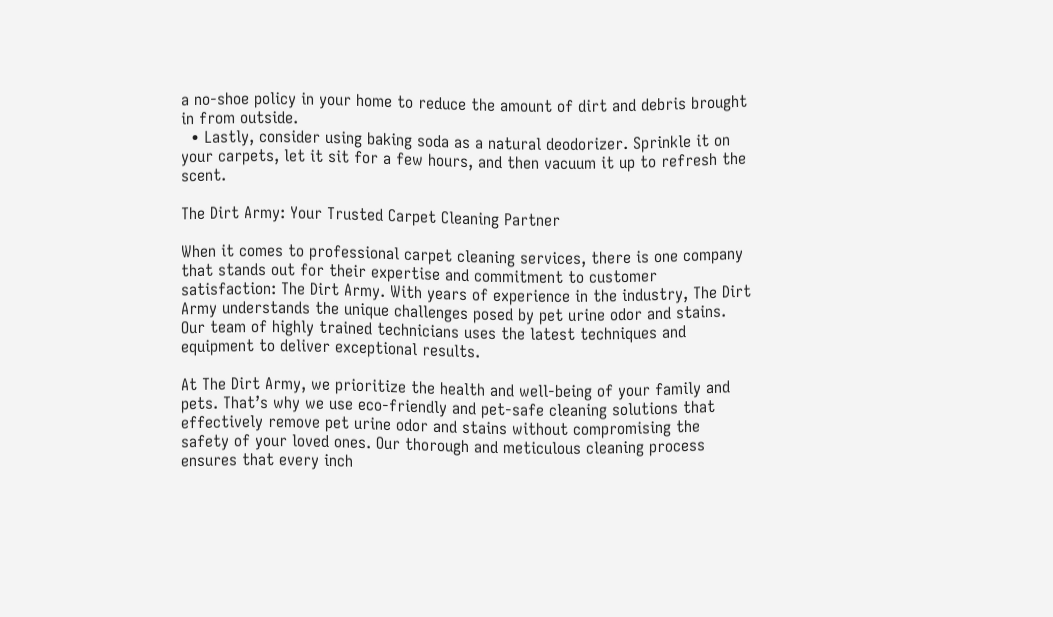a no-shoe policy in your home to reduce the amount of dirt and debris brought in from outside.
  • Lastly, consider using baking soda as a natural deodorizer. Sprinkle it on your carpets, let it sit for a few hours, and then vacuum it up to refresh the scent.

The Dirt Army: Your Trusted Carpet Cleaning Partner

When it comes to professional carpet cleaning services, there is one company that stands out for their expertise and commitment to customer satisfaction: The Dirt Army. With years of experience in the industry, The Dirt Army understands the unique challenges posed by pet urine odor and stains. Our team of highly trained technicians uses the latest techniques and equipment to deliver exceptional results.

At The Dirt Army, we prioritize the health and well-being of your family and pets. That’s why we use eco-friendly and pet-safe cleaning solutions that effectively remove pet urine odor and stains without compromising the safety of your loved ones. Our thorough and meticulous cleaning process ensures that every inch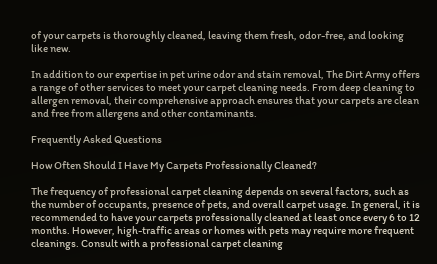of your carpets is thoroughly cleaned, leaving them fresh, odor-free, and looking like new.

In addition to our expertise in pet urine odor and stain removal, The Dirt Army offers a range of other services to meet your carpet cleaning needs. From deep cleaning to allergen removal, their comprehensive approach ensures that your carpets are clean and free from allergens and other contaminants.

Frequently Asked Questions

How Often Should I Have My Carpets Professionally Cleaned?

The frequency of professional carpet cleaning depends on several factors, such as the number of occupants, presence of pets, and overall carpet usage. In general, it is recommended to have your carpets professionally cleaned at least once every 6 to 12 months. However, high-traffic areas or homes with pets may require more frequent cleanings. Consult with a professional carpet cleaning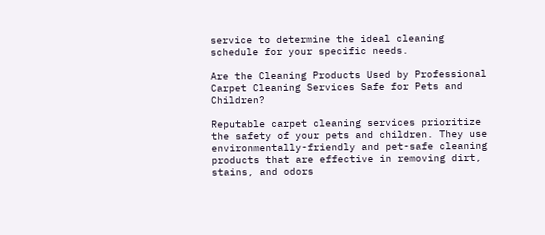service to determine the ideal cleaning schedule for your specific needs.

Are the Cleaning Products Used by Professional Carpet Cleaning Services Safe for Pets and Children?

Reputable carpet cleaning services prioritize the safety of your pets and children. They use environmentally-friendly and pet-safe cleaning products that are effective in removing dirt, stains, and odors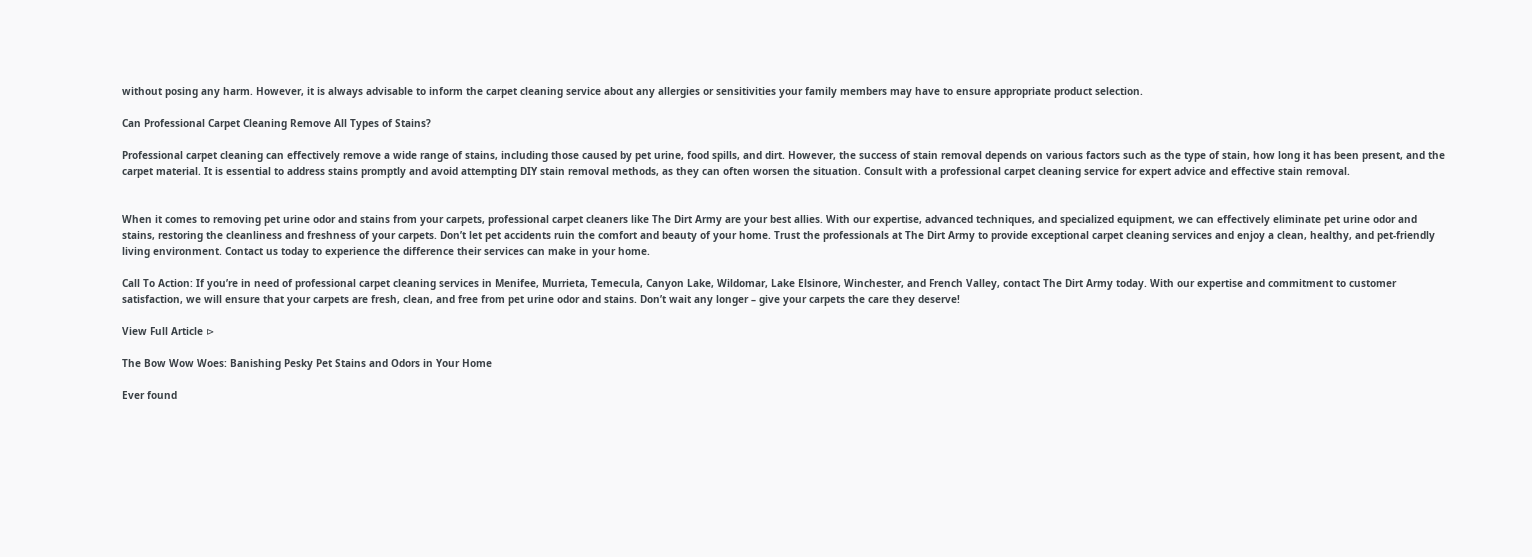without posing any harm. However, it is always advisable to inform the carpet cleaning service about any allergies or sensitivities your family members may have to ensure appropriate product selection.

Can Professional Carpet Cleaning Remove All Types of Stains?

Professional carpet cleaning can effectively remove a wide range of stains, including those caused by pet urine, food spills, and dirt. However, the success of stain removal depends on various factors such as the type of stain, how long it has been present, and the carpet material. It is essential to address stains promptly and avoid attempting DIY stain removal methods, as they can often worsen the situation. Consult with a professional carpet cleaning service for expert advice and effective stain removal.


When it comes to removing pet urine odor and stains from your carpets, professional carpet cleaners like The Dirt Army are your best allies. With our expertise, advanced techniques, and specialized equipment, we can effectively eliminate pet urine odor and stains, restoring the cleanliness and freshness of your carpets. Don’t let pet accidents ruin the comfort and beauty of your home. Trust the professionals at The Dirt Army to provide exceptional carpet cleaning services and enjoy a clean, healthy, and pet-friendly living environment. Contact us today to experience the difference their services can make in your home.

Call To Action: If you’re in need of professional carpet cleaning services in Menifee, Murrieta, Temecula, Canyon Lake, Wildomar, Lake Elsinore, Winchester, and French Valley, contact The Dirt Army today. With our expertise and commitment to customer satisfaction, we will ensure that your carpets are fresh, clean, and free from pet urine odor and stains. Don’t wait any longer – give your carpets the care they deserve!

View Full Article ⊳

The Bow Wow Woes: Banishing Pesky Pet Stains and Odors in Your Home

Ever found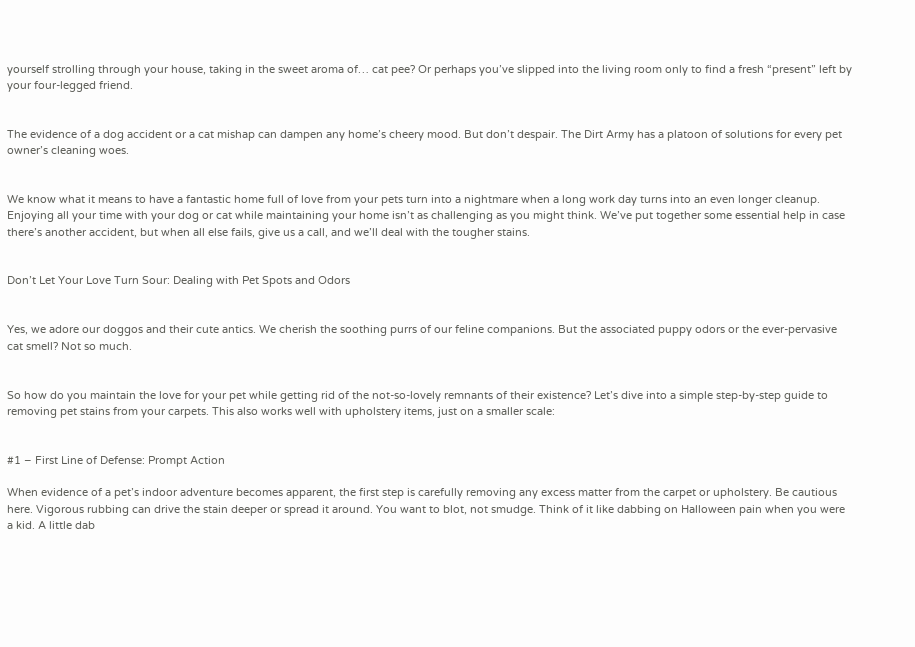yourself strolling through your house, taking in the sweet aroma of… cat pee? Or perhaps you’ve slipped into the living room only to find a fresh “present” left by your four-legged friend.


The evidence of a dog accident or a cat mishap can dampen any home’s cheery mood. But don’t despair. The Dirt Army has a platoon of solutions for every pet owner’s cleaning woes.


We know what it means to have a fantastic home full of love from your pets turn into a nightmare when a long work day turns into an even longer cleanup. Enjoying all your time with your dog or cat while maintaining your home isn’t as challenging as you might think. We’ve put together some essential help in case there’s another accident, but when all else fails, give us a call, and we’ll deal with the tougher stains.


Don’t Let Your Love Turn Sour: Dealing with Pet Spots and Odors


Yes, we adore our doggos and their cute antics. We cherish the soothing purrs of our feline companions. But the associated puppy odors or the ever-pervasive cat smell? Not so much.


So how do you maintain the love for your pet while getting rid of the not-so-lovely remnants of their existence? Let’s dive into a simple step-by-step guide to removing pet stains from your carpets. This also works well with upholstery items, just on a smaller scale:


#1 – First Line of Defense: Prompt Action

When evidence of a pet’s indoor adventure becomes apparent, the first step is carefully removing any excess matter from the carpet or upholstery. Be cautious here. Vigorous rubbing can drive the stain deeper or spread it around. You want to blot, not smudge. Think of it like dabbing on Halloween pain when you were a kid. A little dab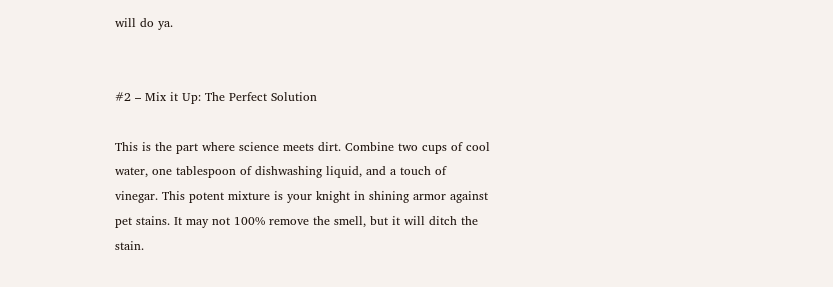will do ya.


#2 – Mix it Up: The Perfect Solution

This is the part where science meets dirt. Combine two cups of cool water, one tablespoon of dishwashing liquid, and a touch of vinegar. This potent mixture is your knight in shining armor against pet stains. It may not 100% remove the smell, but it will ditch the stain.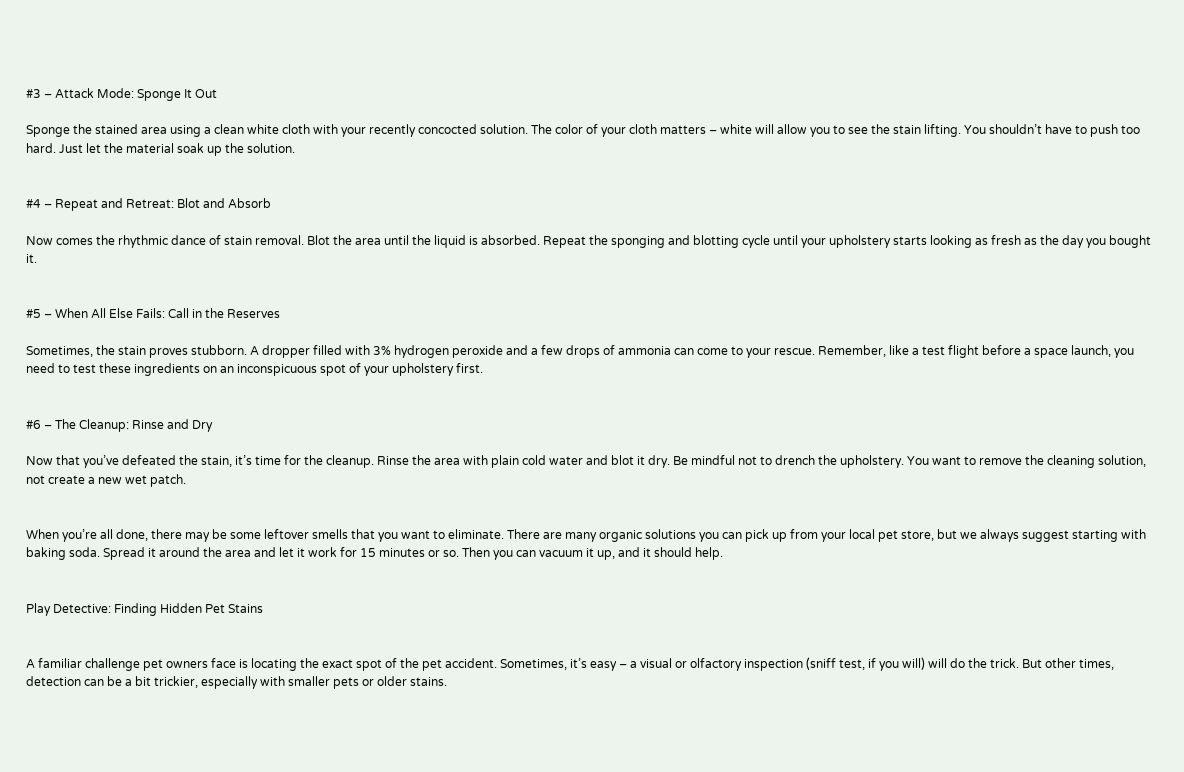#3 – Attack Mode: Sponge It Out

Sponge the stained area using a clean white cloth with your recently concocted solution. The color of your cloth matters – white will allow you to see the stain lifting. You shouldn’t have to push too hard. Just let the material soak up the solution.


#4 – Repeat and Retreat: Blot and Absorb

Now comes the rhythmic dance of stain removal. Blot the area until the liquid is absorbed. Repeat the sponging and blotting cycle until your upholstery starts looking as fresh as the day you bought it.


#5 – When All Else Fails: Call in the Reserves

Sometimes, the stain proves stubborn. A dropper filled with 3% hydrogen peroxide and a few drops of ammonia can come to your rescue. Remember, like a test flight before a space launch, you need to test these ingredients on an inconspicuous spot of your upholstery first.


#6 – The Cleanup: Rinse and Dry

Now that you’ve defeated the stain, it’s time for the cleanup. Rinse the area with plain cold water and blot it dry. Be mindful not to drench the upholstery. You want to remove the cleaning solution, not create a new wet patch.


When you’re all done, there may be some leftover smells that you want to eliminate. There are many organic solutions you can pick up from your local pet store, but we always suggest starting with baking soda. Spread it around the area and let it work for 15 minutes or so. Then you can vacuum it up, and it should help.


Play Detective: Finding Hidden Pet Stains


A familiar challenge pet owners face is locating the exact spot of the pet accident. Sometimes, it’s easy – a visual or olfactory inspection (sniff test, if you will) will do the trick. But other times, detection can be a bit trickier, especially with smaller pets or older stains.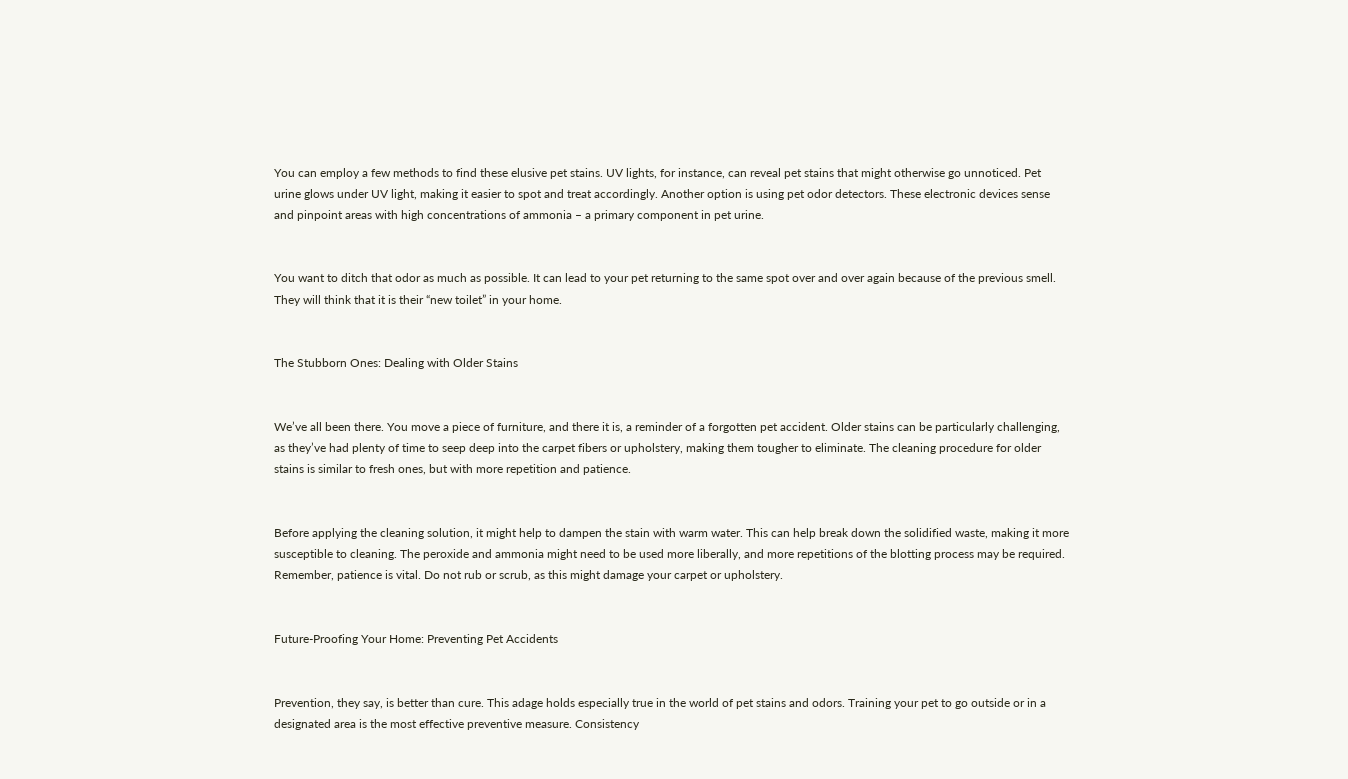You can employ a few methods to find these elusive pet stains. UV lights, for instance, can reveal pet stains that might otherwise go unnoticed. Pet urine glows under UV light, making it easier to spot and treat accordingly. Another option is using pet odor detectors. These electronic devices sense and pinpoint areas with high concentrations of ammonia – a primary component in pet urine.


You want to ditch that odor as much as possible. It can lead to your pet returning to the same spot over and over again because of the previous smell. They will think that it is their “new toilet” in your home.


The Stubborn Ones: Dealing with Older Stains


We’ve all been there. You move a piece of furniture, and there it is, a reminder of a forgotten pet accident. Older stains can be particularly challenging, as they’ve had plenty of time to seep deep into the carpet fibers or upholstery, making them tougher to eliminate. The cleaning procedure for older stains is similar to fresh ones, but with more repetition and patience.


Before applying the cleaning solution, it might help to dampen the stain with warm water. This can help break down the solidified waste, making it more susceptible to cleaning. The peroxide and ammonia might need to be used more liberally, and more repetitions of the blotting process may be required. Remember, patience is vital. Do not rub or scrub, as this might damage your carpet or upholstery.


Future-Proofing Your Home: Preventing Pet Accidents


Prevention, they say, is better than cure. This adage holds especially true in the world of pet stains and odors. Training your pet to go outside or in a designated area is the most effective preventive measure. Consistency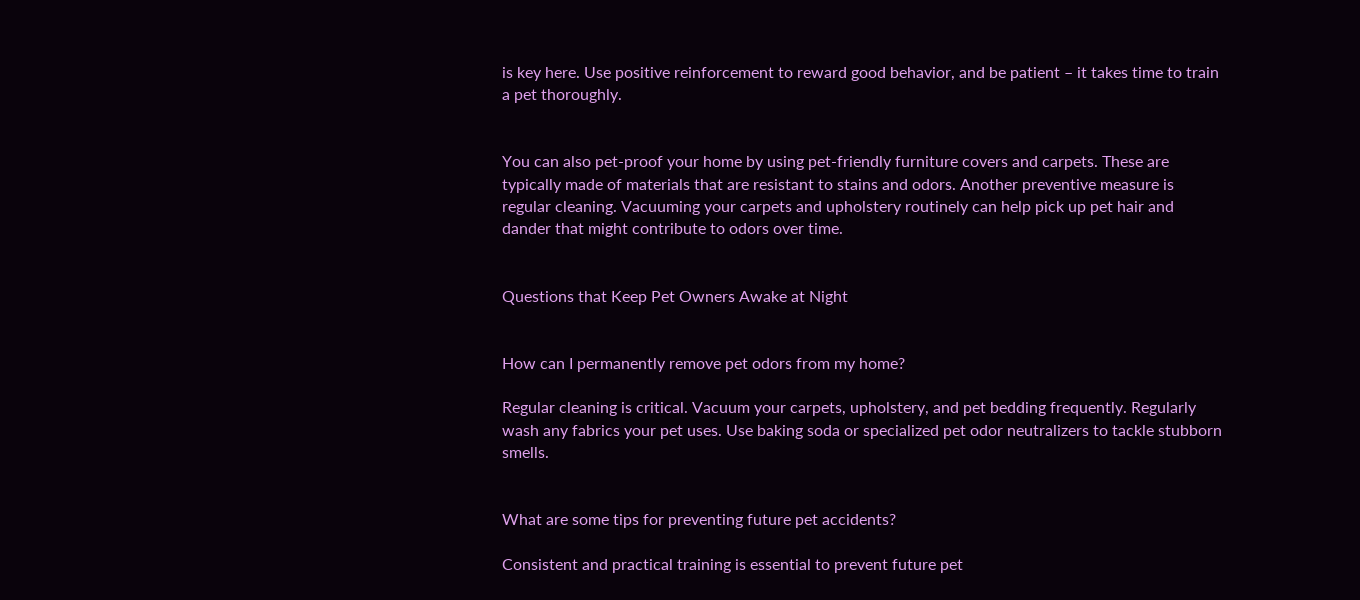is key here. Use positive reinforcement to reward good behavior, and be patient – it takes time to train a pet thoroughly.


You can also pet-proof your home by using pet-friendly furniture covers and carpets. These are typically made of materials that are resistant to stains and odors. Another preventive measure is regular cleaning. Vacuuming your carpets and upholstery routinely can help pick up pet hair and dander that might contribute to odors over time.


Questions that Keep Pet Owners Awake at Night


How can I permanently remove pet odors from my home?

Regular cleaning is critical. Vacuum your carpets, upholstery, and pet bedding frequently. Regularly wash any fabrics your pet uses. Use baking soda or specialized pet odor neutralizers to tackle stubborn smells.


What are some tips for preventing future pet accidents?

Consistent and practical training is essential to prevent future pet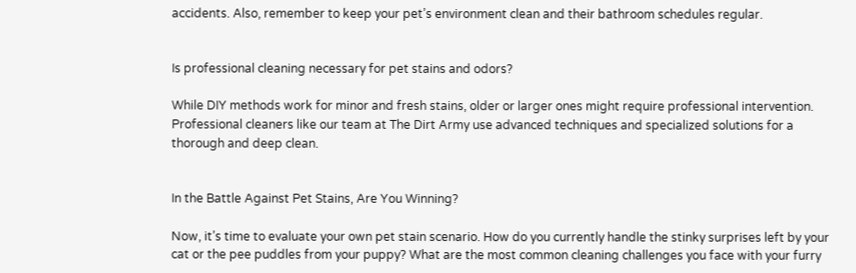accidents. Also, remember to keep your pet’s environment clean and their bathroom schedules regular.


Is professional cleaning necessary for pet stains and odors?

While DIY methods work for minor and fresh stains, older or larger ones might require professional intervention. Professional cleaners like our team at The Dirt Army use advanced techniques and specialized solutions for a thorough and deep clean.


In the Battle Against Pet Stains, Are You Winning?

Now, it’s time to evaluate your own pet stain scenario. How do you currently handle the stinky surprises left by your cat or the pee puddles from your puppy? What are the most common cleaning challenges you face with your furry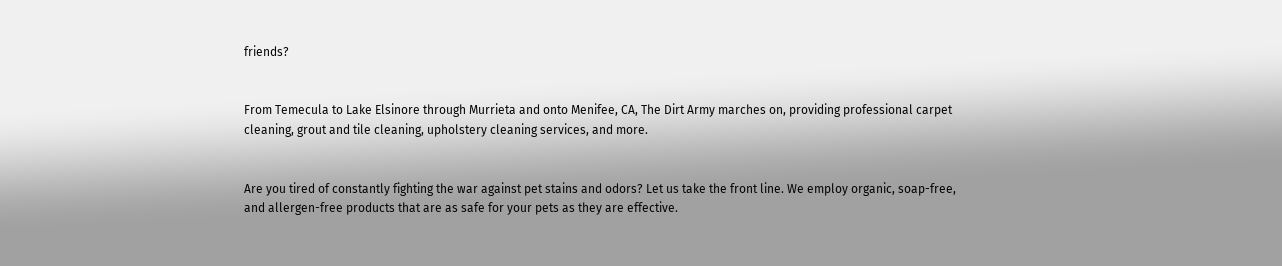friends?


From Temecula to Lake Elsinore through Murrieta and onto Menifee, CA, The Dirt Army marches on, providing professional carpet cleaning, grout and tile cleaning, upholstery cleaning services, and more.


Are you tired of constantly fighting the war against pet stains and odors? Let us take the front line. We employ organic, soap-free, and allergen-free products that are as safe for your pets as they are effective.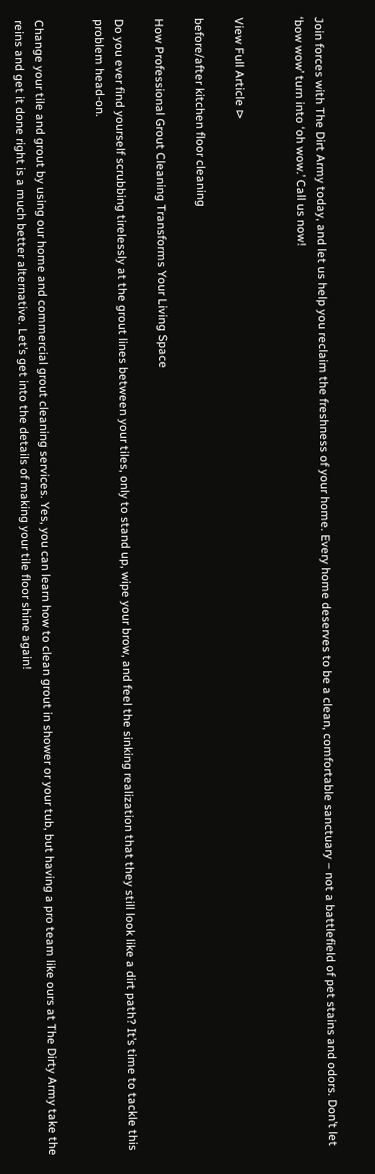Join forces with The Dirt Army today, and let us help you reclaim the freshness of your home. Every home deserves to be a clean, comfortable sanctuary – not a battlefield of pet stains and odors. Don’t let ‘bow wow’ turn into ‘oh wow.’ Call us now!


View Full Article ⊳

before/after kitchen floor cleaning

How Professional Grout Cleaning Transforms Your Living Space

Do you ever find yourself scrubbing tirelessly at the grout lines between your tiles, only to stand up, wipe your brow, and feel the sinking realization that they still look like a dirt path? It’s time to tackle this problem head-on.


Change your tile and grout by using our home and commercial grout cleaning services. Yes, you can learn how to clean grout in shower or your tub, but having a pro team like ours at The Dirty Army take the reins and get it done right is a much better alternative. Let’s get into the details of making your tile floor shine again!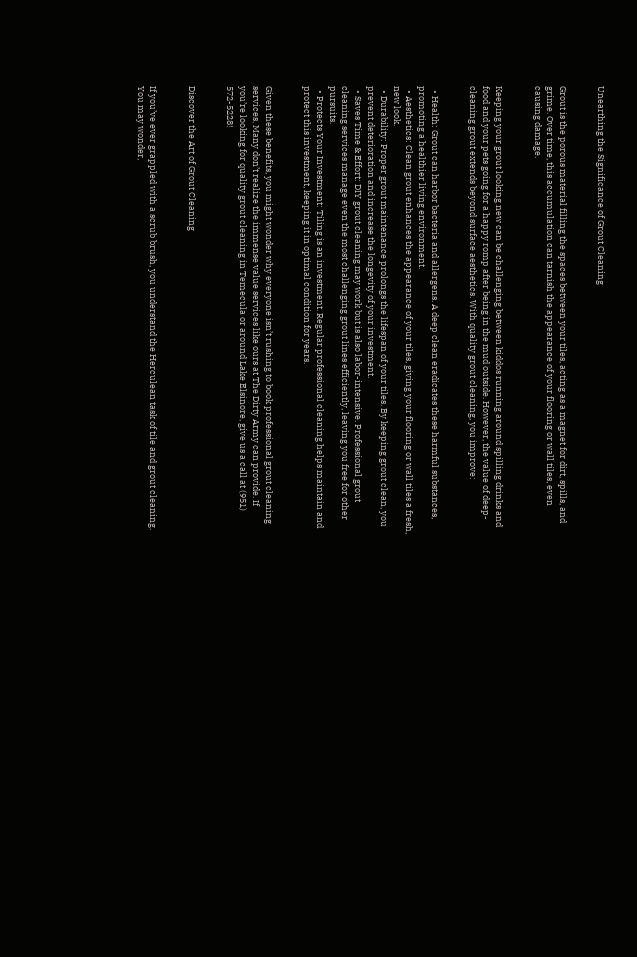Unearthing the Significance of Grout Cleaning


Grout is the porous material filling the spaces between your tiles, acting as a magnet for dirt, spills, and grime. Over time, this accumulation can tarnish the appearance of your flooring or wall tiles, even causing damage.


Keeping your grout looking new can be challenging between kiddos running around spilling drinks and food and your pets going for a happy romp after being in the mud outside. However, the value of deep-cleaning grout extends beyond surface aesthetics. With quality grout cleaning, you improve:


  • Health: Grout can harbor bacteria and allergens. A deep clean eradicates these harmful substances, promoting a healthier living environment.
  • Aesthetics: Clean grout enhances the appearance of your tiles, giving your flooring or wall tiles a fresh, new look.
  • Durability: Proper grout maintenance prolongs the lifespan of your tiles. By keeping grout clean, you prevent deterioration and increase the longevity of your investment.
  • Saves Time & Effort: DIY grout cleaning may work but is also labor-intensive. Professional grout cleaning services manage even the most challenging grout lines efficiently, leaving you free for other pursuits.
  • Protects Your Investment: Tiling is an investment. Regular professional cleaning helps maintain and protect this investment, keeping it in optimal condition for years.


Given these benefits, you might wonder why everyone isn’t rushing to book professional grout cleaning services. Many don’t realize the immense value services like ours at The Dirty Army can provide. If you’re looking for quality grout cleaning in Temecula or around Lake Elsinore, give us a call at (951) 572-5228!


Discover the Art of Grout Cleaning


If you’ve ever grappled with a scrub brush, you understand the Herculean task of tile and grout cleaning. You may wonder,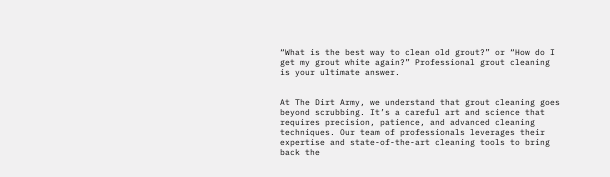“What is the best way to clean old grout?” or “How do I get my grout white again?” Professional grout cleaning is your ultimate answer.


At The Dirt Army, we understand that grout cleaning goes beyond scrubbing. It’s a careful art and science that requires precision, patience, and advanced cleaning techniques. Our team of professionals leverages their expertise and state-of-the-art cleaning tools to bring back the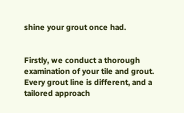shine your grout once had.


Firstly, we conduct a thorough examination of your tile and grout. Every grout line is different, and a tailored approach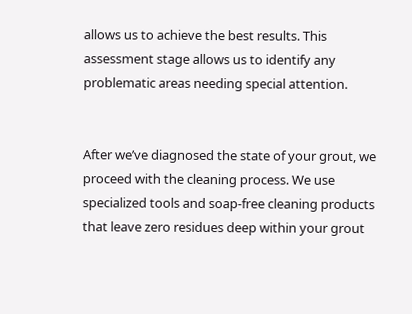allows us to achieve the best results. This assessment stage allows us to identify any problematic areas needing special attention.


After we’ve diagnosed the state of your grout, we proceed with the cleaning process. We use specialized tools and soap-free cleaning products that leave zero residues deep within your grout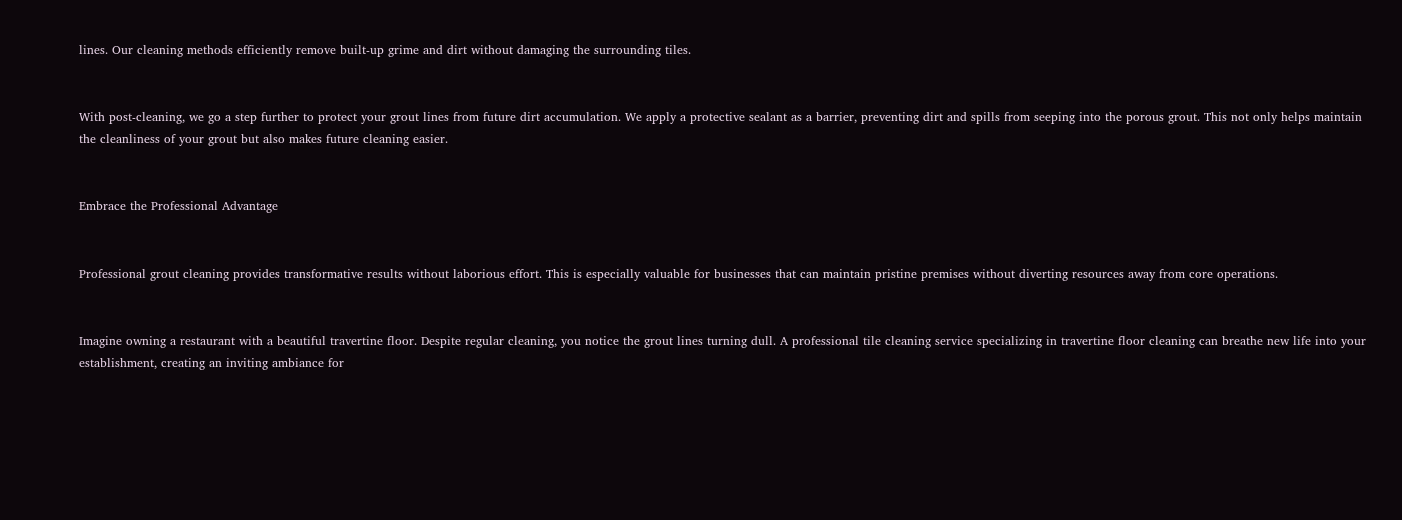lines. Our cleaning methods efficiently remove built-up grime and dirt without damaging the surrounding tiles.


With post-cleaning, we go a step further to protect your grout lines from future dirt accumulation. We apply a protective sealant as a barrier, preventing dirt and spills from seeping into the porous grout. This not only helps maintain the cleanliness of your grout but also makes future cleaning easier.


Embrace the Professional Advantage


Professional grout cleaning provides transformative results without laborious effort. This is especially valuable for businesses that can maintain pristine premises without diverting resources away from core operations.


Imagine owning a restaurant with a beautiful travertine floor. Despite regular cleaning, you notice the grout lines turning dull. A professional tile cleaning service specializing in travertine floor cleaning can breathe new life into your establishment, creating an inviting ambiance for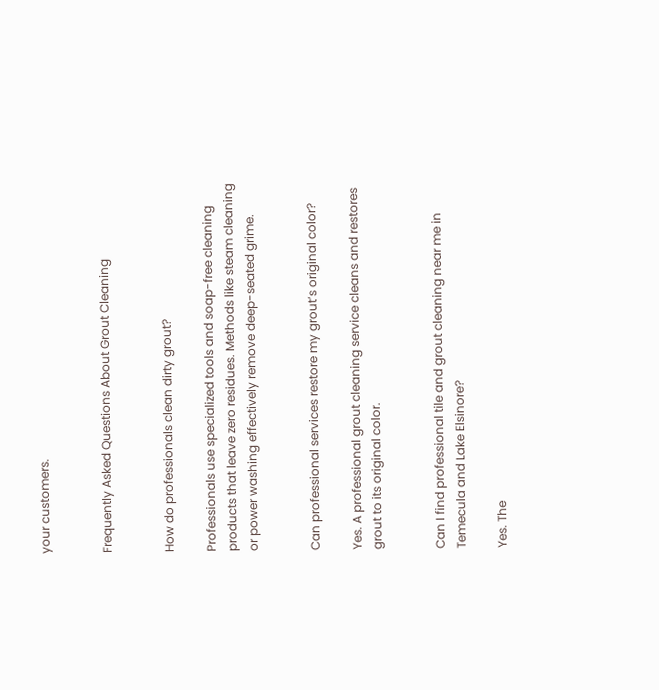your customers.


Frequently Asked Questions About Grout Cleaning


How do professionals clean dirty grout?

Professionals use specialized tools and soap-free cleaning products that leave zero residues. Methods like steam cleaning or power washing effectively remove deep-seated grime.


Can professional services restore my grout’s original color?

Yes. A professional grout cleaning service cleans and restores grout to its original color.


Can I find professional tile and grout cleaning near me in Temecula and Lake Elsinore?

Yes. The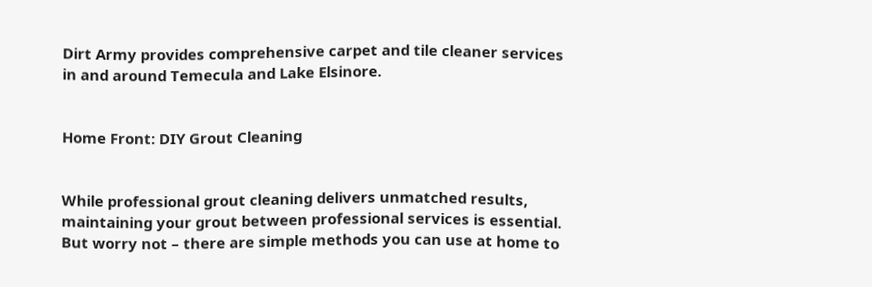Dirt Army provides comprehensive carpet and tile cleaner services in and around Temecula and Lake Elsinore.


Home Front: DIY Grout Cleaning


While professional grout cleaning delivers unmatched results, maintaining your grout between professional services is essential. But worry not – there are simple methods you can use at home to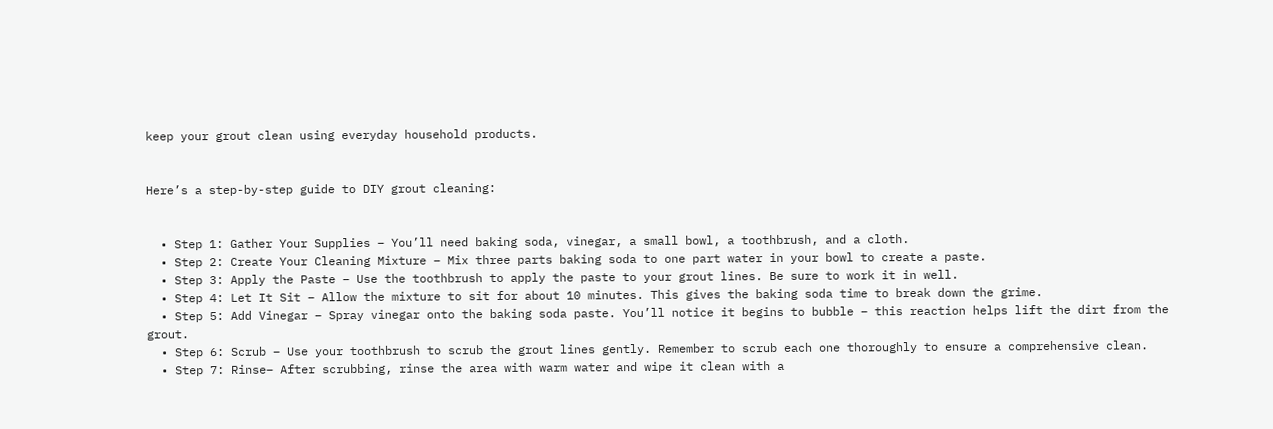keep your grout clean using everyday household products.


Here’s a step-by-step guide to DIY grout cleaning:


  • Step 1: Gather Your Supplies – You’ll need baking soda, vinegar, a small bowl, a toothbrush, and a cloth.
  • Step 2: Create Your Cleaning Mixture – Mix three parts baking soda to one part water in your bowl to create a paste.
  • Step 3: Apply the Paste – Use the toothbrush to apply the paste to your grout lines. Be sure to work it in well.
  • Step 4: Let It Sit – Allow the mixture to sit for about 10 minutes. This gives the baking soda time to break down the grime.
  • Step 5: Add Vinegar – Spray vinegar onto the baking soda paste. You’ll notice it begins to bubble – this reaction helps lift the dirt from the grout.
  • Step 6: Scrub – Use your toothbrush to scrub the grout lines gently. Remember to scrub each one thoroughly to ensure a comprehensive clean.
  • Step 7: Rinse– After scrubbing, rinse the area with warm water and wipe it clean with a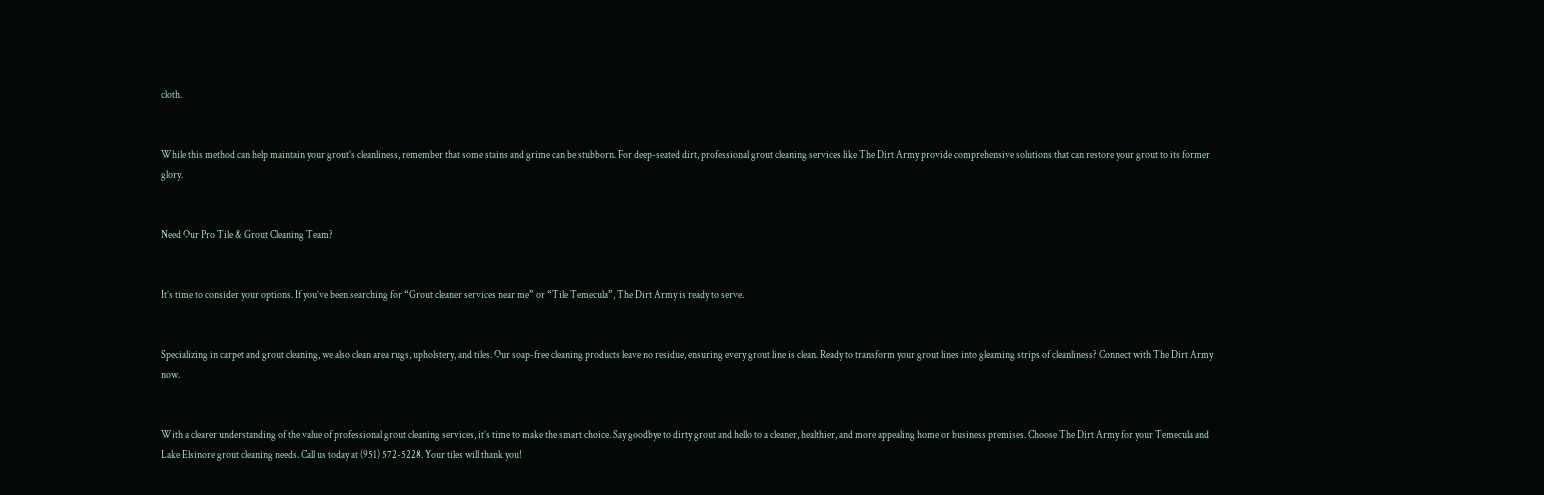cloth.


While this method can help maintain your grout’s cleanliness, remember that some stains and grime can be stubborn. For deep-seated dirt, professional grout cleaning services like The Dirt Army provide comprehensive solutions that can restore your grout to its former glory.


Need Our Pro Tile & Grout Cleaning Team?


It’s time to consider your options. If you’ve been searching for “Grout cleaner services near me” or “Tile Temecula”, The Dirt Army is ready to serve.


Specializing in carpet and grout cleaning, we also clean area rugs, upholstery, and tiles. Our soap-free cleaning products leave no residue, ensuring every grout line is clean. Ready to transform your grout lines into gleaming strips of cleanliness? Connect with The Dirt Army now.


With a clearer understanding of the value of professional grout cleaning services, it’s time to make the smart choice. Say goodbye to dirty grout and hello to a cleaner, healthier, and more appealing home or business premises. Choose The Dirt Army for your Temecula and Lake Elsinore grout cleaning needs. Call us today at (951) 572-5228. Your tiles will thank you!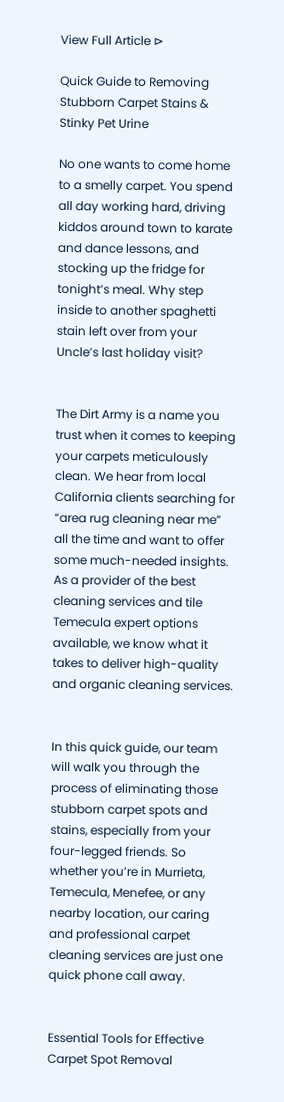View Full Article ⊳

Quick Guide to Removing Stubborn Carpet Stains & Stinky Pet Urine

No one wants to come home to a smelly carpet. You spend all day working hard, driving kiddos around town to karate and dance lessons, and stocking up the fridge for tonight’s meal. Why step inside to another spaghetti stain left over from your Uncle’s last holiday visit?


The Dirt Army is a name you trust when it comes to keeping your carpets meticulously clean. We hear from local California clients searching for “area rug cleaning near me” all the time and want to offer some much-needed insights. As a provider of the best cleaning services and tile Temecula expert options available, we know what it takes to deliver high-quality and organic cleaning services.


In this quick guide, our team will walk you through the process of eliminating those stubborn carpet spots and stains, especially from your four-legged friends. So whether you’re in Murrieta, Temecula, Menefee, or any nearby location, our caring and professional carpet cleaning services are just one quick phone call away.


Essential Tools for Effective Carpet Spot Removal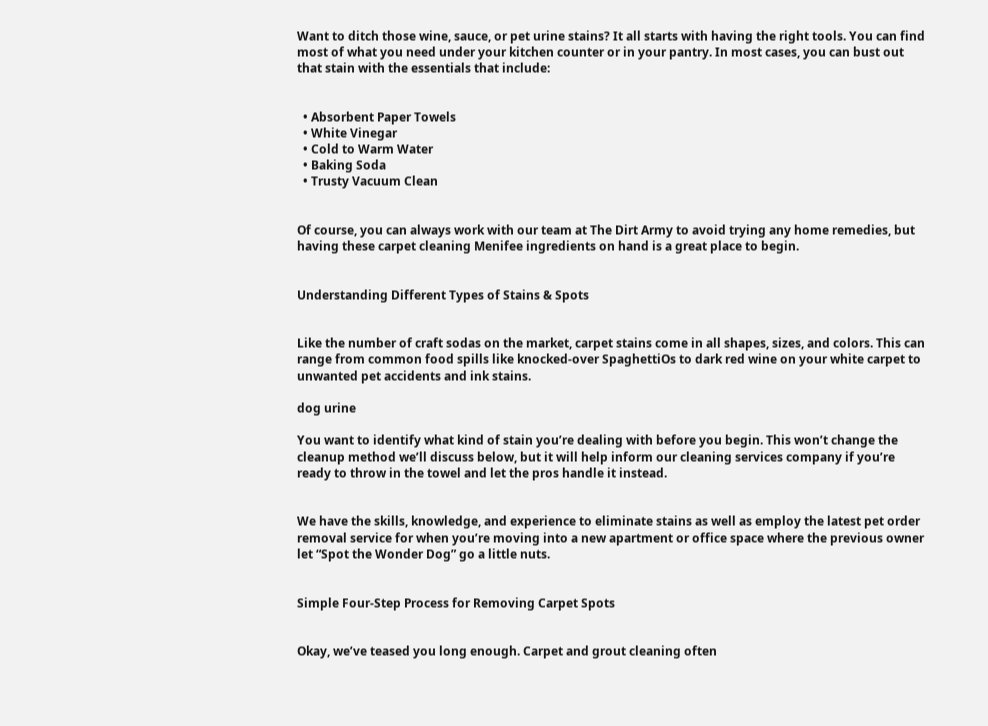Want to ditch those wine, sauce, or pet urine stains? It all starts with having the right tools. You can find most of what you need under your kitchen counter or in your pantry. In most cases, you can bust out that stain with the essentials that include:


  • Absorbent Paper Towels
  • White Vinegar
  • Cold to Warm Water
  • Baking Soda
  • Trusty Vacuum Clean


Of course, you can always work with our team at The Dirt Army to avoid trying any home remedies, but having these carpet cleaning Menifee ingredients on hand is a great place to begin.


Understanding Different Types of Stains & Spots


Like the number of craft sodas on the market, carpet stains come in all shapes, sizes, and colors. This can range from common food spills like knocked-over SpaghettiOs to dark red wine on your white carpet to unwanted pet accidents and ink stains.

dog urine

You want to identify what kind of stain you’re dealing with before you begin. This won’t change the cleanup method we’ll discuss below, but it will help inform our cleaning services company if you’re ready to throw in the towel and let the pros handle it instead.


We have the skills, knowledge, and experience to eliminate stains as well as employ the latest pet order removal service for when you’re moving into a new apartment or office space where the previous owner let “Spot the Wonder Dog” go a little nuts.


Simple Four-Step Process for Removing Carpet Spots


Okay, we’ve teased you long enough. Carpet and grout cleaning often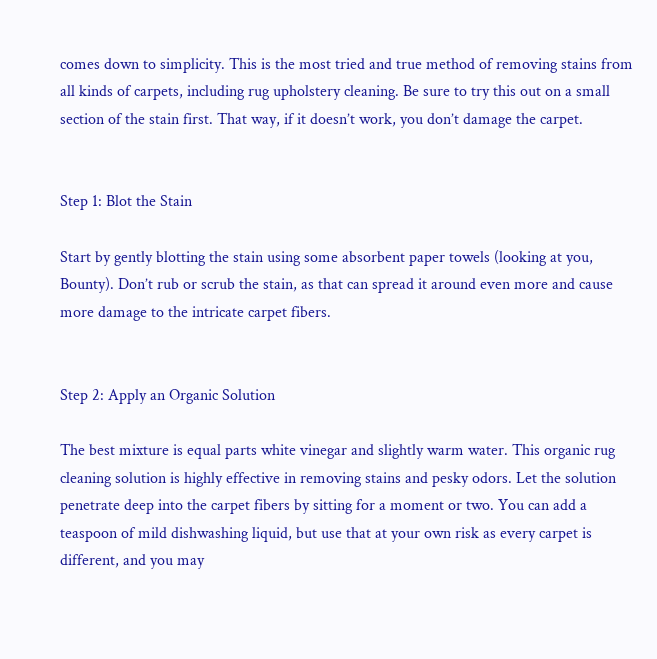comes down to simplicity. This is the most tried and true method of removing stains from all kinds of carpets, including rug upholstery cleaning. Be sure to try this out on a small section of the stain first. That way, if it doesn’t work, you don’t damage the carpet.


Step 1: Blot the Stain

Start by gently blotting the stain using some absorbent paper towels (looking at you, Bounty). Don’t rub or scrub the stain, as that can spread it around even more and cause more damage to the intricate carpet fibers.


Step 2: Apply an Organic Solution

The best mixture is equal parts white vinegar and slightly warm water. This organic rug cleaning solution is highly effective in removing stains and pesky odors. Let the solution penetrate deep into the carpet fibers by sitting for a moment or two. You can add a teaspoon of mild dishwashing liquid, but use that at your own risk as every carpet is different, and you may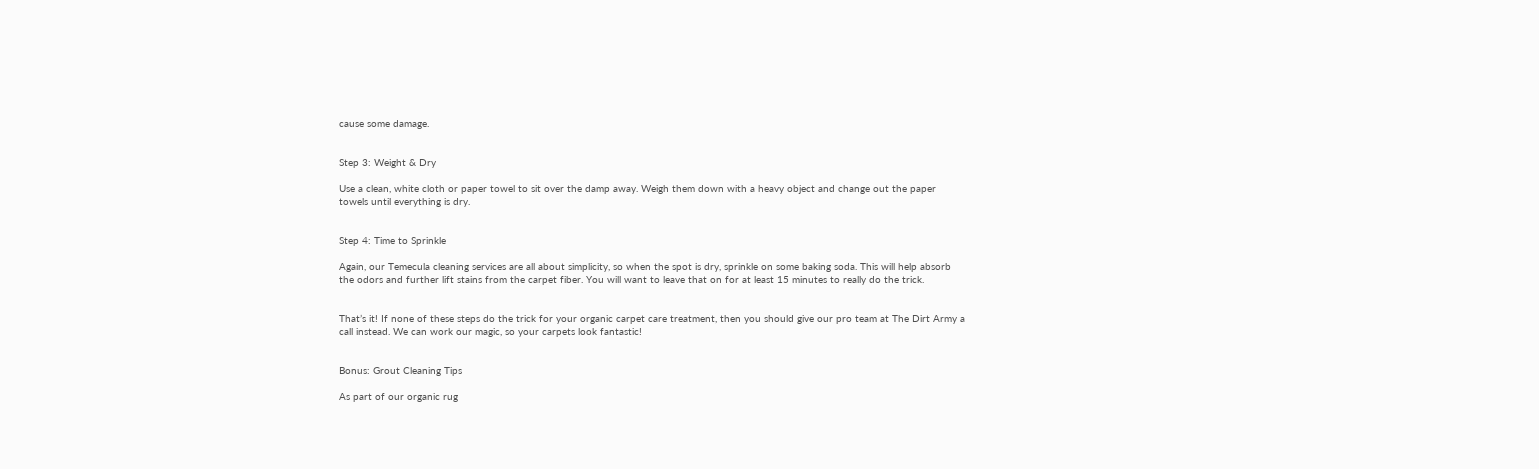cause some damage.


Step 3: Weight & Dry

Use a clean, white cloth or paper towel to sit over the damp away. Weigh them down with a heavy object and change out the paper towels until everything is dry.


Step 4: Time to Sprinkle

Again, our Temecula cleaning services are all about simplicity, so when the spot is dry, sprinkle on some baking soda. This will help absorb the odors and further lift stains from the carpet fiber. You will want to leave that on for at least 15 minutes to really do the trick.


That’s it! If none of these steps do the trick for your organic carpet care treatment, then you should give our pro team at The Dirt Army a call instead. We can work our magic, so your carpets look fantastic!


Bonus: Grout Cleaning Tips

As part of our organic rug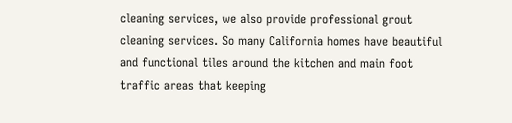cleaning services, we also provide professional grout cleaning services. So many California homes have beautiful and functional tiles around the kitchen and main foot traffic areas that keeping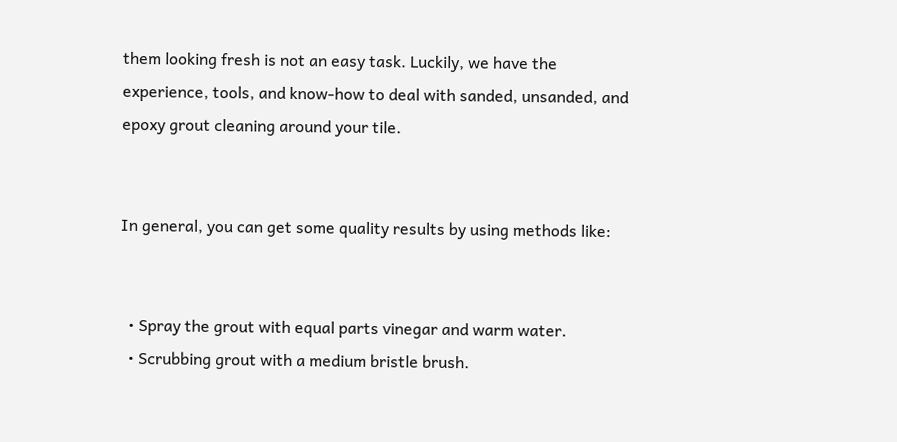them looking fresh is not an easy task. Luckily, we have the experience, tools, and know-how to deal with sanded, unsanded, and epoxy grout cleaning around your tile.


In general, you can get some quality results by using methods like:


  • Spray the grout with equal parts vinegar and warm water.
  • Scrubbing grout with a medium bristle brush.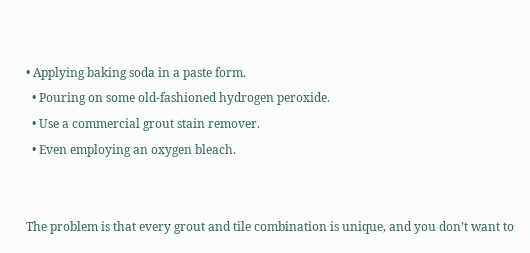• Applying baking soda in a paste form.
  • Pouring on some old-fashioned hydrogen peroxide.
  • Use a commercial grout stain remover.
  • Even employing an oxygen bleach.


The problem is that every grout and tile combination is unique, and you don’t want to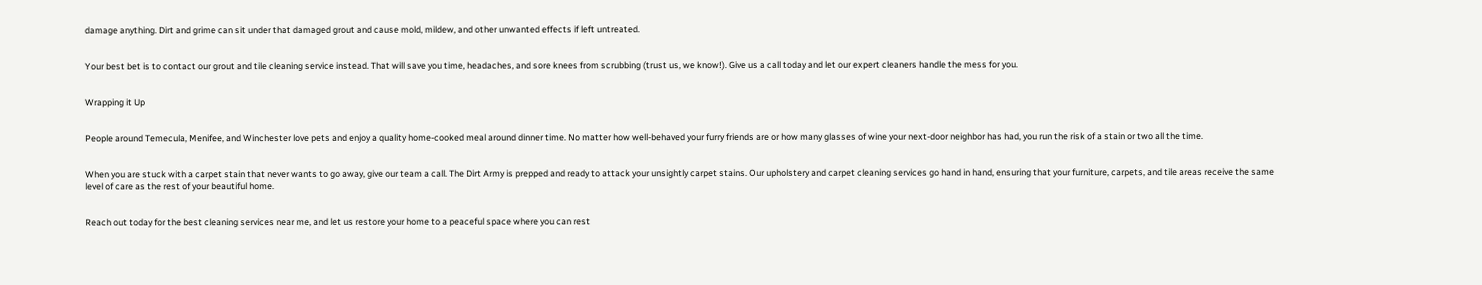damage anything. Dirt and grime can sit under that damaged grout and cause mold, mildew, and other unwanted effects if left untreated.


Your best bet is to contact our grout and tile cleaning service instead. That will save you time, headaches, and sore knees from scrubbing (trust us, we know!). Give us a call today and let our expert cleaners handle the mess for you.


Wrapping it Up


People around Temecula, Menifee, and Winchester love pets and enjoy a quality home-cooked meal around dinner time. No matter how well-behaved your furry friends are or how many glasses of wine your next-door neighbor has had, you run the risk of a stain or two all the time.


When you are stuck with a carpet stain that never wants to go away, give our team a call. The Dirt Army is prepped and ready to attack your unsightly carpet stains. Our upholstery and carpet cleaning services go hand in hand, ensuring that your furniture, carpets, and tile areas receive the same level of care as the rest of your beautiful home.


Reach out today for the best cleaning services near me, and let us restore your home to a peaceful space where you can rest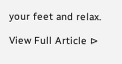your feet and relax.

View Full Article ⊳